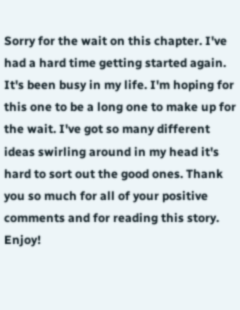Sorry for the wait on this chapter. I've had a hard time getting started again. It's been busy in my life. I'm hoping for this one to be a long one to make up for the wait. I've got so many different ideas swirling around in my head it's hard to sort out the good ones. Thank you so much for all of your positive comments and for reading this story. Enjoy!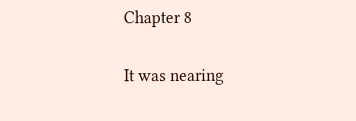Chapter 8

It was nearing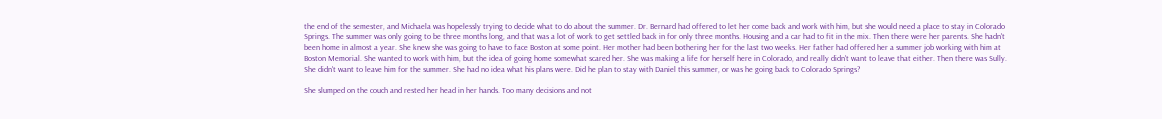the end of the semester, and Michaela was hopelessly trying to decide what to do about the summer. Dr. Bernard had offered to let her come back and work with him, but she would need a place to stay in Colorado Springs. The summer was only going to be three months long, and that was a lot of work to get settled back in for only three months. Housing and a car had to fit in the mix. Then there were her parents. She hadn't been home in almost a year. She knew she was going to have to face Boston at some point. Her mother had been bothering her for the last two weeks. Her father had offered her a summer job working with him at Boston Memorial. She wanted to work with him, but the idea of going home somewhat scared her. She was making a life for herself here in Colorado, and really didn't want to leave that either. Then there was Sully. She didn't want to leave him for the summer. She had no idea what his plans were. Did he plan to stay with Daniel this summer, or was he going back to Colorado Springs?

She slumped on the couch and rested her head in her hands. Too many decisions and not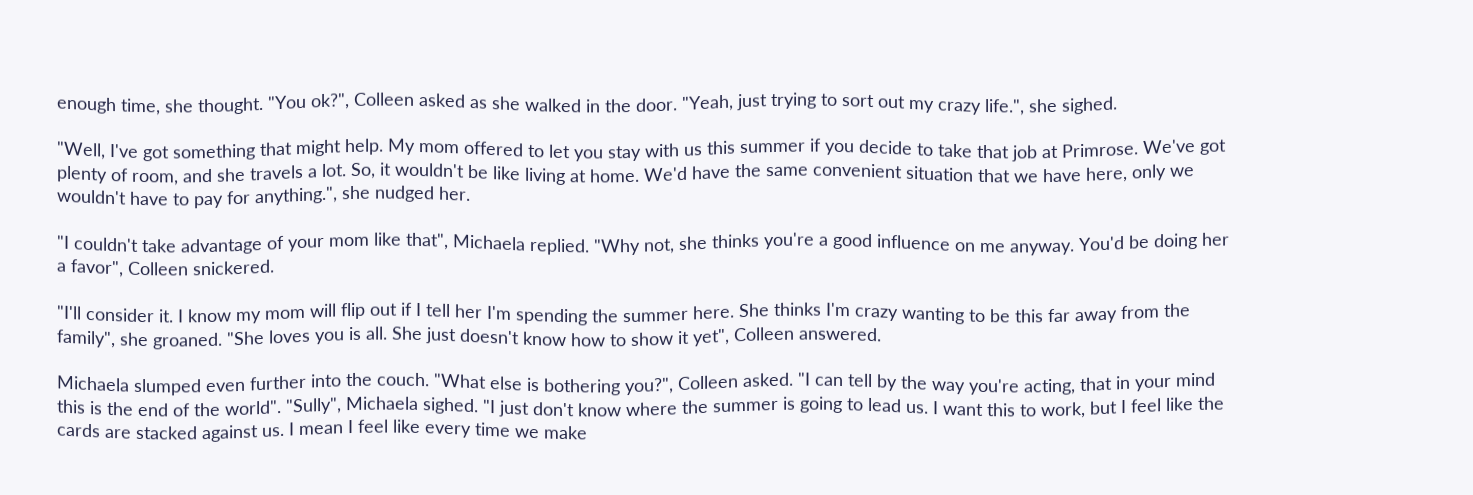enough time, she thought. "You ok?", Colleen asked as she walked in the door. "Yeah, just trying to sort out my crazy life.", she sighed.

"Well, I've got something that might help. My mom offered to let you stay with us this summer if you decide to take that job at Primrose. We've got plenty of room, and she travels a lot. So, it wouldn't be like living at home. We'd have the same convenient situation that we have here, only we wouldn't have to pay for anything.", she nudged her.

"I couldn't take advantage of your mom like that", Michaela replied. "Why not, she thinks you're a good influence on me anyway. You'd be doing her a favor", Colleen snickered.

"I'll consider it. I know my mom will flip out if I tell her I'm spending the summer here. She thinks I'm crazy wanting to be this far away from the family", she groaned. "She loves you is all. She just doesn't know how to show it yet", Colleen answered.

Michaela slumped even further into the couch. "What else is bothering you?", Colleen asked. "I can tell by the way you're acting, that in your mind this is the end of the world". "Sully", Michaela sighed. "I just don't know where the summer is going to lead us. I want this to work, but I feel like the cards are stacked against us. I mean I feel like every time we make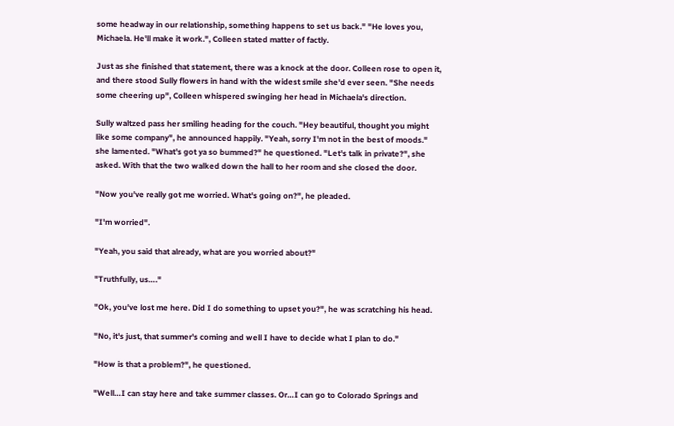some headway in our relationship, something happens to set us back." "He loves you, Michaela. He'll make it work.", Colleen stated matter of factly.

Just as she finished that statement, there was a knock at the door. Colleen rose to open it, and there stood Sully flowers in hand with the widest smile she'd ever seen. "She needs some cheering up", Colleen whispered swinging her head in Michaela's direction.

Sully waltzed pass her smiling heading for the couch. "Hey beautiful, thought you might like some company", he announced happily. "Yeah, sorry I'm not in the best of moods." she lamented. "What's got ya so bummed?" he questioned. "Let's talk in private?", she asked. With that the two walked down the hall to her room and she closed the door.

"Now you've really got me worried. What's going on?", he pleaded.

"I'm worried".

"Yeah, you said that already, what are you worried about?"

"Truthfully, us…."

"Ok, you've lost me here. Did I do something to upset you?", he was scratching his head.

"No, it's just, that summer's coming and well I have to decide what I plan to do."

"How is that a problem?", he questioned.

"Well…I can stay here and take summer classes. Or…I can go to Colorado Springs and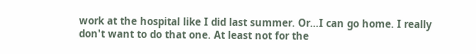work at the hospital like I did last summer. Or…I can go home. I really don't want to do that one. At least not for the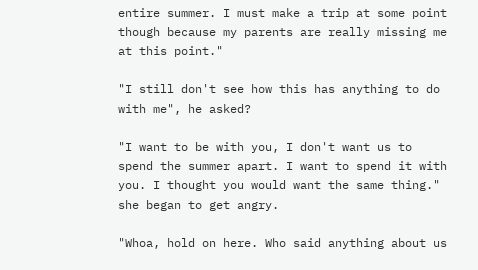entire summer. I must make a trip at some point though because my parents are really missing me at this point."

"I still don't see how this has anything to do with me", he asked?

"I want to be with you, I don't want us to spend the summer apart. I want to spend it with you. I thought you would want the same thing." she began to get angry.

"Whoa, hold on here. Who said anything about us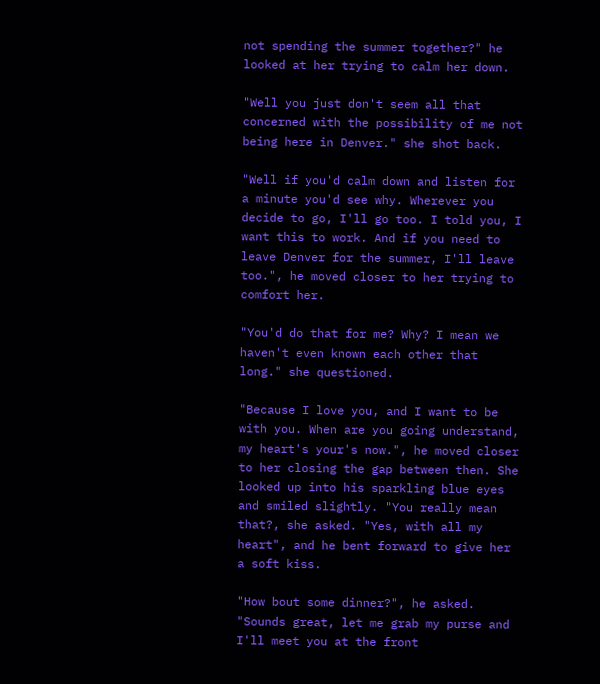not spending the summer together?" he looked at her trying to calm her down.

"Well you just don't seem all that concerned with the possibility of me not being here in Denver." she shot back.

"Well if you'd calm down and listen for a minute you'd see why. Wherever you decide to go, I'll go too. I told you, I want this to work. And if you need to leave Denver for the summer, I'll leave too.", he moved closer to her trying to comfort her.

"You'd do that for me? Why? I mean we haven't even known each other that long." she questioned.

"Because I love you, and I want to be with you. When are you going understand, my heart's your's now.", he moved closer to her closing the gap between then. She looked up into his sparkling blue eyes and smiled slightly. "You really mean that?, she asked. "Yes, with all my heart", and he bent forward to give her a soft kiss.

"How bout some dinner?", he asked. "Sounds great, let me grab my purse and I'll meet you at the front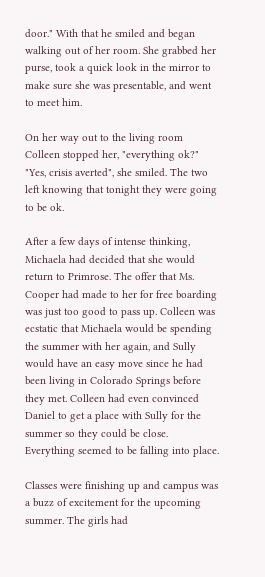door." With that he smiled and began walking out of her room. She grabbed her purse, took a quick look in the mirror to make sure she was presentable, and went to meet him.

On her way out to the living room Colleen stopped her, "everything ok?" "Yes, crisis averted", she smiled. The two left knowing that tonight they were going to be ok.

After a few days of intense thinking, Michaela had decided that she would return to Primrose. The offer that Ms. Cooper had made to her for free boarding was just too good to pass up. Colleen was ecstatic that Michaela would be spending the summer with her again, and Sully would have an easy move since he had been living in Colorado Springs before they met. Colleen had even convinced Daniel to get a place with Sully for the summer so they could be close. Everything seemed to be falling into place.

Classes were finishing up and campus was a buzz of excitement for the upcoming summer. The girls had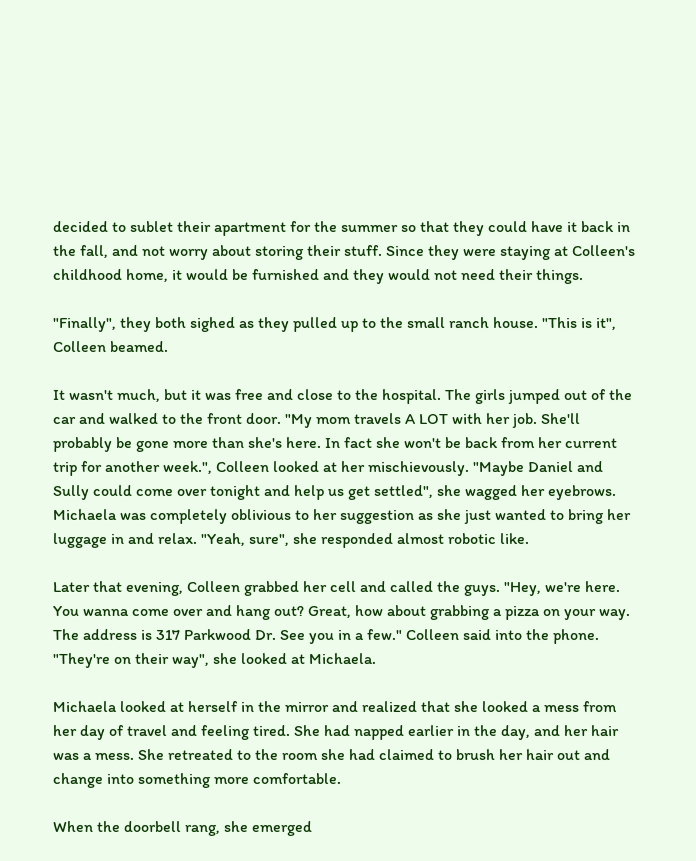decided to sublet their apartment for the summer so that they could have it back in the fall, and not worry about storing their stuff. Since they were staying at Colleen's childhood home, it would be furnished and they would not need their things.

"Finally", they both sighed as they pulled up to the small ranch house. "This is it", Colleen beamed.

It wasn't much, but it was free and close to the hospital. The girls jumped out of the car and walked to the front door. "My mom travels A LOT with her job. She'll probably be gone more than she's here. In fact she won't be back from her current trip for another week.", Colleen looked at her mischievously. "Maybe Daniel and Sully could come over tonight and help us get settled", she wagged her eyebrows. Michaela was completely oblivious to her suggestion as she just wanted to bring her luggage in and relax. "Yeah, sure", she responded almost robotic like.

Later that evening, Colleen grabbed her cell and called the guys. "Hey, we're here. You wanna come over and hang out? Great, how about grabbing a pizza on your way. The address is 317 Parkwood Dr. See you in a few." Colleen said into the phone. "They're on their way", she looked at Michaela.

Michaela looked at herself in the mirror and realized that she looked a mess from her day of travel and feeling tired. She had napped earlier in the day, and her hair was a mess. She retreated to the room she had claimed to brush her hair out and change into something more comfortable.

When the doorbell rang, she emerged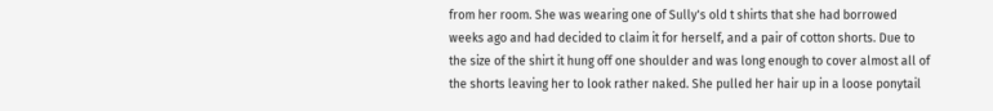from her room. She was wearing one of Sully's old t shirts that she had borrowed weeks ago and had decided to claim it for herself, and a pair of cotton shorts. Due to the size of the shirt it hung off one shoulder and was long enough to cover almost all of the shorts leaving her to look rather naked. She pulled her hair up in a loose ponytail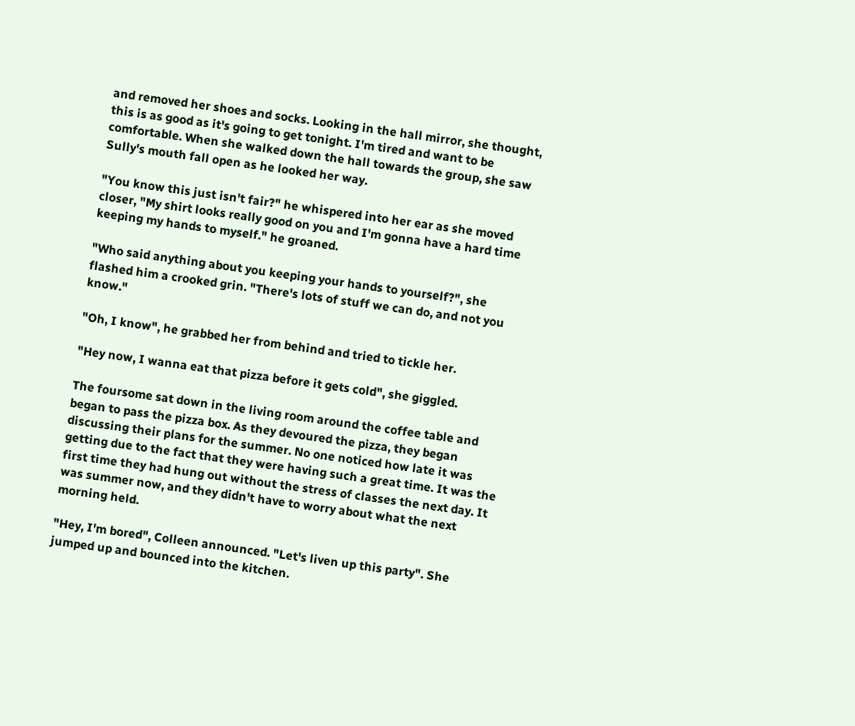and removed her shoes and socks. Looking in the hall mirror, she thought, this is as good as it's going to get tonight. I'm tired and want to be comfortable. When she walked down the hall towards the group, she saw Sully's mouth fall open as he looked her way.

"You know this just isn't fair?" he whispered into her ear as she moved closer, "My shirt looks really good on you and I'm gonna have a hard time keeping my hands to myself." he groaned.

"Who said anything about you keeping your hands to yourself?", she flashed him a crooked grin. "There's lots of stuff we can do, and not you know."

"Oh, I know", he grabbed her from behind and tried to tickle her.

"Hey now, I wanna eat that pizza before it gets cold", she giggled.

The foursome sat down in the living room around the coffee table and began to pass the pizza box. As they devoured the pizza, they began discussing their plans for the summer. No one noticed how late it was getting due to the fact that they were having such a great time. It was the first time they had hung out without the stress of classes the next day. It was summer now, and they didn't have to worry about what the next morning held.

"Hey, I'm bored", Colleen announced. "Let's liven up this party". She jumped up and bounced into the kitchen.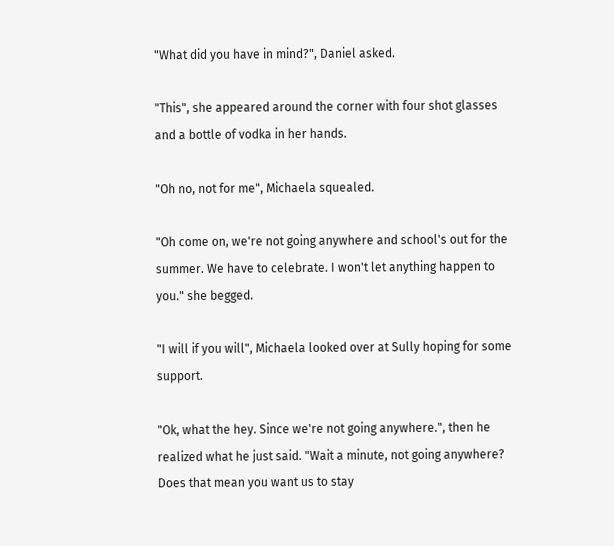"What did you have in mind?", Daniel asked.

"This", she appeared around the corner with four shot glasses and a bottle of vodka in her hands.

"Oh no, not for me", Michaela squealed.

"Oh come on, we're not going anywhere and school's out for the summer. We have to celebrate. I won't let anything happen to you." she begged.

"I will if you will", Michaela looked over at Sully hoping for some support.

"Ok, what the hey. Since we're not going anywhere.", then he realized what he just said. "Wait a minute, not going anywhere? Does that mean you want us to stay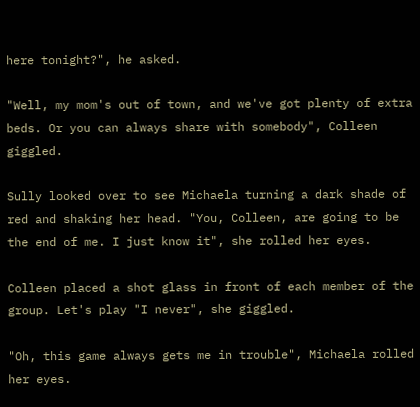here tonight?", he asked.

"Well, my mom's out of town, and we've got plenty of extra beds. Or you can always share with somebody", Colleen giggled.

Sully looked over to see Michaela turning a dark shade of red and shaking her head. "You, Colleen, are going to be the end of me. I just know it", she rolled her eyes.

Colleen placed a shot glass in front of each member of the group. Let's play "I never", she giggled.

"Oh, this game always gets me in trouble", Michaela rolled her eyes.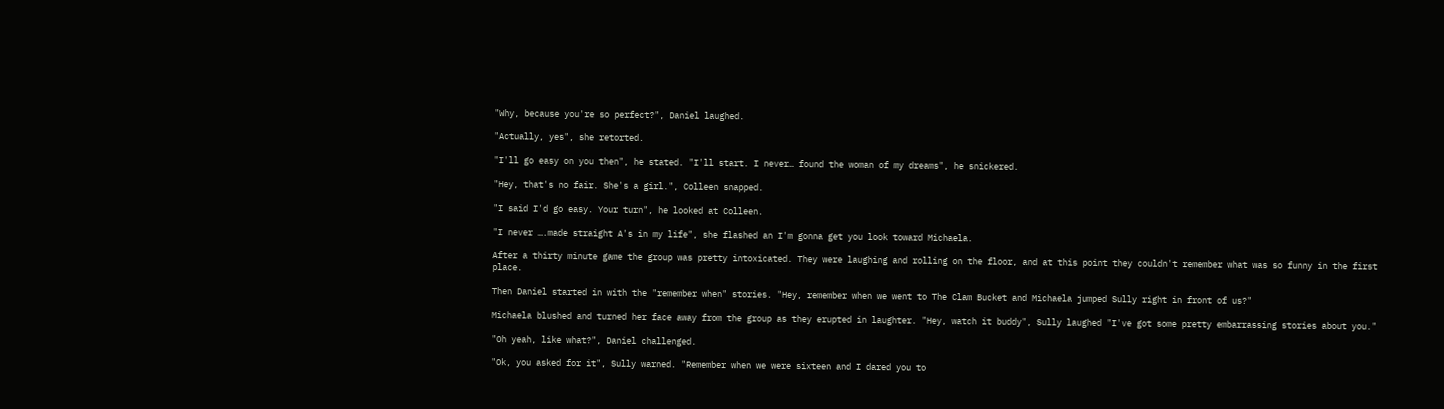"Why, because you're so perfect?", Daniel laughed.

"Actually, yes", she retorted.

"I'll go easy on you then", he stated. "I'll start. I never… found the woman of my dreams", he snickered.

"Hey, that's no fair. She's a girl.", Colleen snapped.

"I said I'd go easy. Your turn", he looked at Colleen.

"I never ….made straight A's in my life", she flashed an I'm gonna get you look toward Michaela.

After a thirty minute game the group was pretty intoxicated. They were laughing and rolling on the floor, and at this point they couldn't remember what was so funny in the first place.

Then Daniel started in with the "remember when" stories. "Hey, remember when we went to The Clam Bucket and Michaela jumped Sully right in front of us?"

Michaela blushed and turned her face away from the group as they erupted in laughter. "Hey, watch it buddy", Sully laughed "I've got some pretty embarrassing stories about you."

"Oh yeah, like what?", Daniel challenged.

"Ok, you asked for it", Sully warned. "Remember when we were sixteen and I dared you to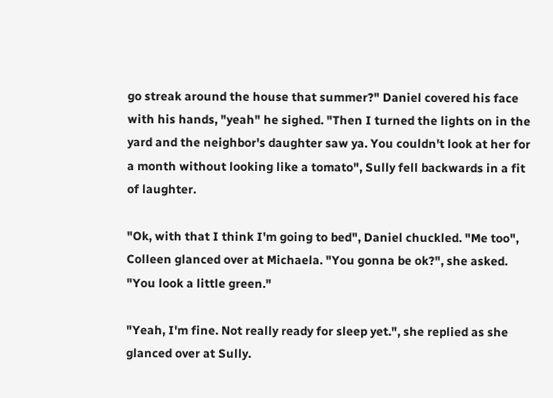go streak around the house that summer?" Daniel covered his face with his hands, "yeah" he sighed. "Then I turned the lights on in the yard and the neighbor's daughter saw ya. You couldn't look at her for a month without looking like a tomato", Sully fell backwards in a fit of laughter.

"Ok, with that I think I'm going to bed", Daniel chuckled. "Me too", Colleen glanced over at Michaela. "You gonna be ok?", she asked. "You look a little green."

"Yeah, I'm fine. Not really ready for sleep yet.", she replied as she glanced over at Sully.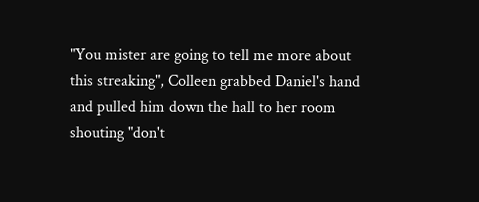"You mister are going to tell me more about this streaking", Colleen grabbed Daniel's hand and pulled him down the hall to her room shouting "don't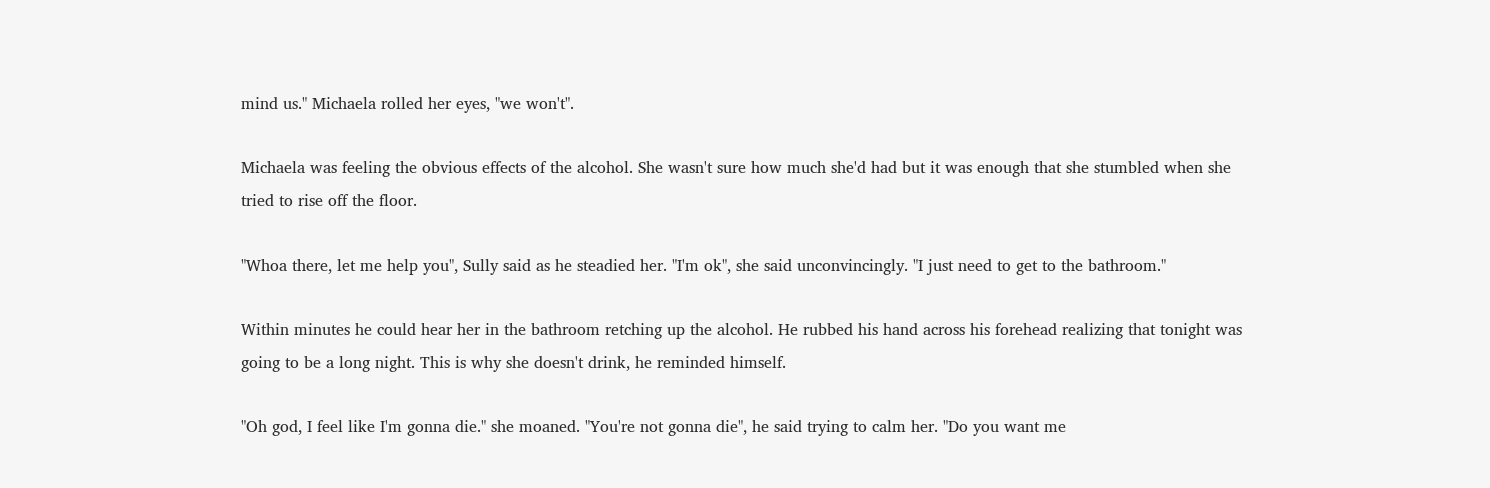mind us." Michaela rolled her eyes, "we won't".

Michaela was feeling the obvious effects of the alcohol. She wasn't sure how much she'd had but it was enough that she stumbled when she tried to rise off the floor.

"Whoa there, let me help you", Sully said as he steadied her. "I'm ok", she said unconvincingly. "I just need to get to the bathroom."

Within minutes he could hear her in the bathroom retching up the alcohol. He rubbed his hand across his forehead realizing that tonight was going to be a long night. This is why she doesn't drink, he reminded himself.

"Oh god, I feel like I'm gonna die." she moaned. "You're not gonna die", he said trying to calm her. "Do you want me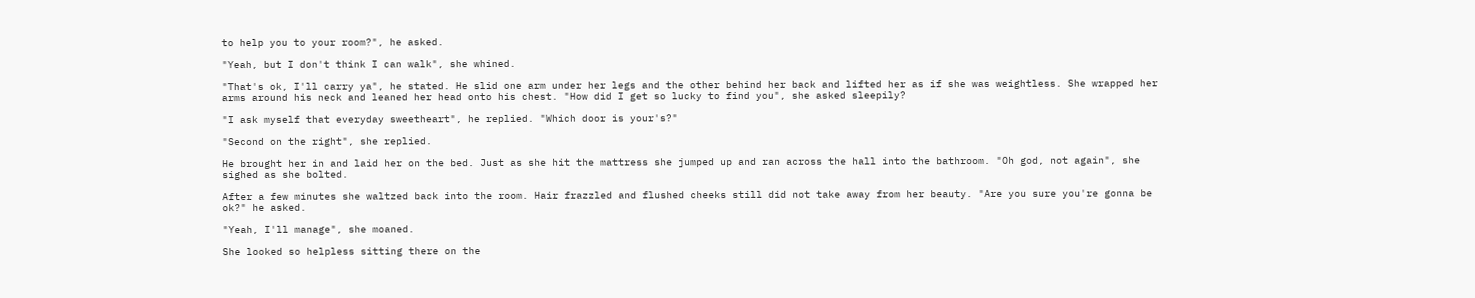to help you to your room?", he asked.

"Yeah, but I don't think I can walk", she whined.

"That's ok, I'll carry ya", he stated. He slid one arm under her legs and the other behind her back and lifted her as if she was weightless. She wrapped her arms around his neck and leaned her head onto his chest. "How did I get so lucky to find you", she asked sleepily?

"I ask myself that everyday sweetheart", he replied. "Which door is your's?"

"Second on the right", she replied.

He brought her in and laid her on the bed. Just as she hit the mattress she jumped up and ran across the hall into the bathroom. "Oh god, not again", she sighed as she bolted.

After a few minutes she waltzed back into the room. Hair frazzled and flushed cheeks still did not take away from her beauty. "Are you sure you're gonna be ok?" he asked.

"Yeah, I'll manage", she moaned.

She looked so helpless sitting there on the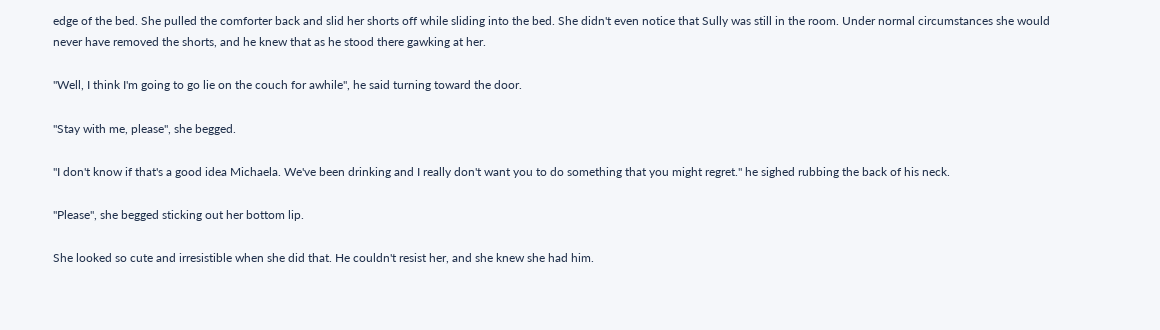edge of the bed. She pulled the comforter back and slid her shorts off while sliding into the bed. She didn't even notice that Sully was still in the room. Under normal circumstances she would never have removed the shorts, and he knew that as he stood there gawking at her.

"Well, I think I'm going to go lie on the couch for awhile", he said turning toward the door.

"Stay with me, please", she begged.

"I don't know if that's a good idea Michaela. We've been drinking and I really don't want you to do something that you might regret." he sighed rubbing the back of his neck.

"Please", she begged sticking out her bottom lip.

She looked so cute and irresistible when she did that. He couldn't resist her, and she knew she had him.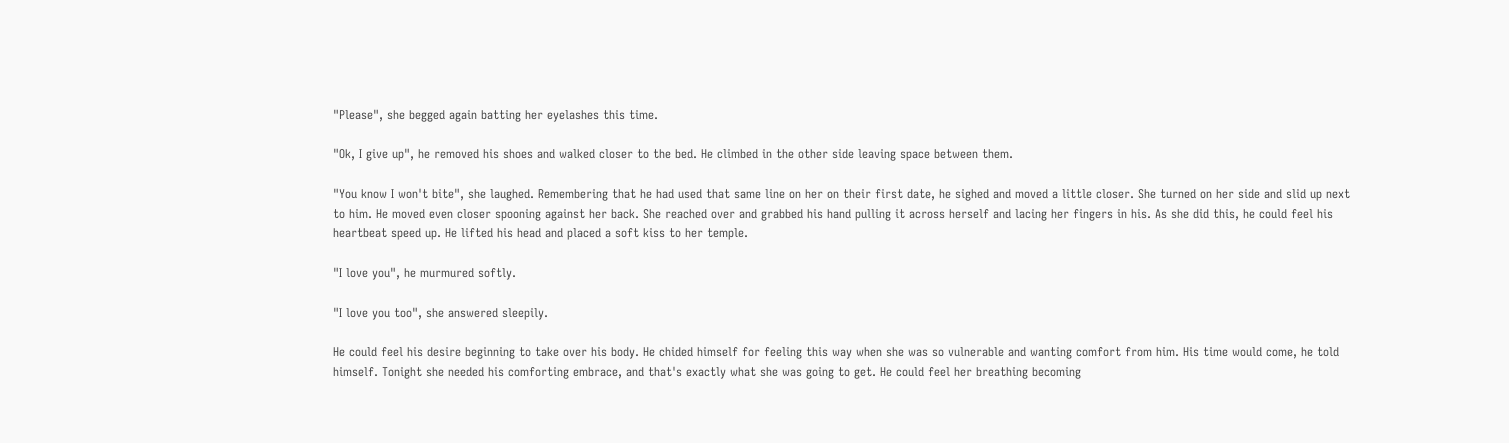"Please", she begged again batting her eyelashes this time.

"Ok, I give up", he removed his shoes and walked closer to the bed. He climbed in the other side leaving space between them.

"You know I won't bite", she laughed. Remembering that he had used that same line on her on their first date, he sighed and moved a little closer. She turned on her side and slid up next to him. He moved even closer spooning against her back. She reached over and grabbed his hand pulling it across herself and lacing her fingers in his. As she did this, he could feel his heartbeat speed up. He lifted his head and placed a soft kiss to her temple.

"I love you", he murmured softly.

"I love you too", she answered sleepily.

He could feel his desire beginning to take over his body. He chided himself for feeling this way when she was so vulnerable and wanting comfort from him. His time would come, he told himself. Tonight she needed his comforting embrace, and that's exactly what she was going to get. He could feel her breathing becoming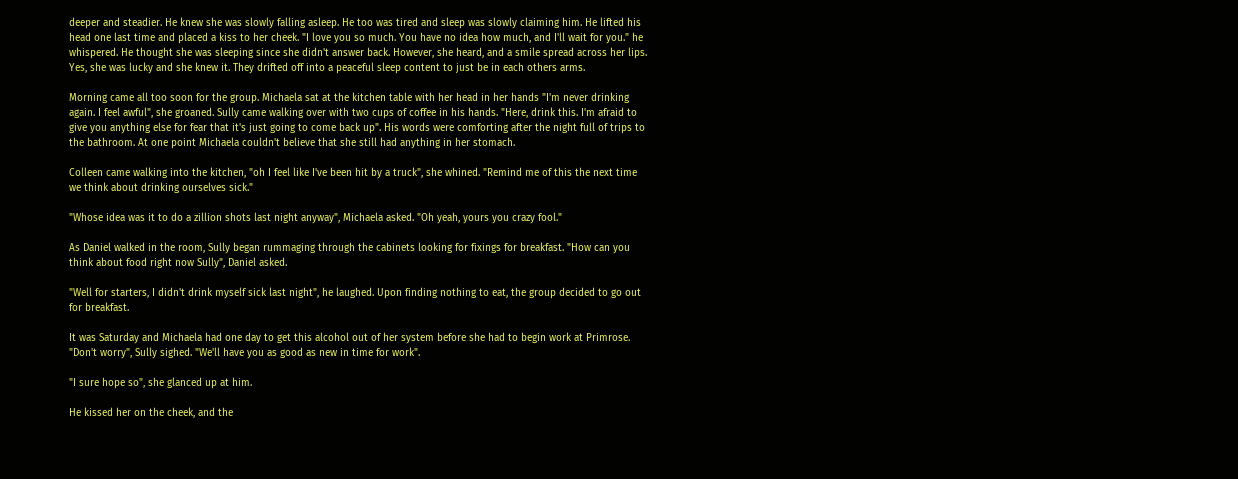deeper and steadier. He knew she was slowly falling asleep. He too was tired and sleep was slowly claiming him. He lifted his head one last time and placed a kiss to her cheek. "I love you so much. You have no idea how much, and I'll wait for you." he whispered. He thought she was sleeping since she didn't answer back. However, she heard, and a smile spread across her lips. Yes, she was lucky and she knew it. They drifted off into a peaceful sleep content to just be in each others arms.

Morning came all too soon for the group. Michaela sat at the kitchen table with her head in her hands "I'm never drinking again. I feel awful", she groaned. Sully came walking over with two cups of coffee in his hands. "Here, drink this. I'm afraid to give you anything else for fear that it's just going to come back up". His words were comforting after the night full of trips to the bathroom. At one point Michaela couldn't believe that she still had anything in her stomach.

Colleen came walking into the kitchen, "oh I feel like I've been hit by a truck", she whined. "Remind me of this the next time we think about drinking ourselves sick."

"Whose idea was it to do a zillion shots last night anyway", Michaela asked. "Oh yeah, yours you crazy fool."

As Daniel walked in the room, Sully began rummaging through the cabinets looking for fixings for breakfast. "How can you think about food right now Sully", Daniel asked.

"Well for starters, I didn't drink myself sick last night", he laughed. Upon finding nothing to eat, the group decided to go out for breakfast.

It was Saturday and Michaela had one day to get this alcohol out of her system before she had to begin work at Primrose. "Don't worry", Sully sighed. "We'll have you as good as new in time for work".

"I sure hope so", she glanced up at him.

He kissed her on the cheek, and the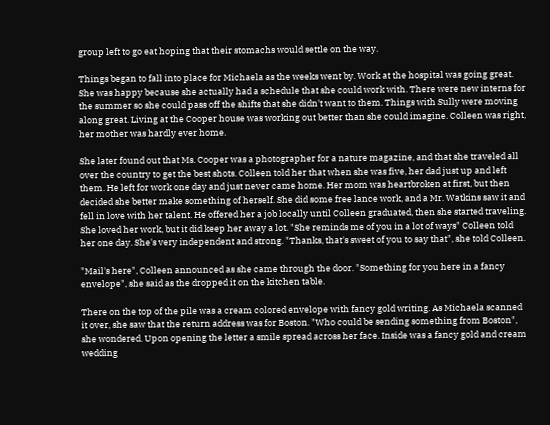group left to go eat hoping that their stomachs would settle on the way.

Things began to fall into place for Michaela as the weeks went by. Work at the hospital was going great. She was happy because she actually had a schedule that she could work with. There were new interns for the summer so she could pass off the shifts that she didn't want to them. Things with Sully were moving along great. Living at the Cooper house was working out better than she could imagine. Colleen was right, her mother was hardly ever home.

She later found out that Ms. Cooper was a photographer for a nature magazine, and that she traveled all over the country to get the best shots. Colleen told her that when she was five, her dad just up and left them. He left for work one day and just never came home. Her mom was heartbroken at first, but then decided she better make something of herself. She did some free lance work, and a Mr. Watkins saw it and fell in love with her talent. He offered her a job locally until Colleen graduated, then she started traveling. She loved her work, but it did keep her away a lot. "She reminds me of you in a lot of ways" Colleen told her one day. She's very independent and strong. "Thanks, that's sweet of you to say that", she told Colleen.

"Mail's here", Colleen announced as she came through the door. "Something for you here in a fancy envelope", she said as the dropped it on the kitchen table.

There on the top of the pile was a cream colored envelope with fancy gold writing. As Michaela scanned it over, she saw that the return address was for Boston. "Who could be sending something from Boston", she wondered. Upon opening the letter a smile spread across her face. Inside was a fancy gold and cream wedding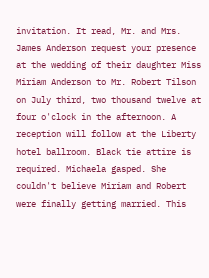invitation. It read, Mr. and Mrs. James Anderson request your presence at the wedding of their daughter Miss Miriam Anderson to Mr. Robert Tilson on July third, two thousand twelve at four o'clock in the afternoon. A reception will follow at the Liberty hotel ballroom. Black tie attire is required. Michaela gasped. She couldn't believe Miriam and Robert were finally getting married. This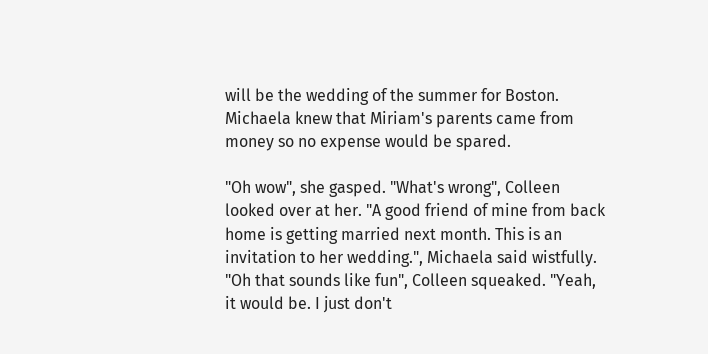will be the wedding of the summer for Boston. Michaela knew that Miriam's parents came from money so no expense would be spared.

"Oh wow", she gasped. "What's wrong", Colleen looked over at her. "A good friend of mine from back home is getting married next month. This is an invitation to her wedding.", Michaela said wistfully. "Oh that sounds like fun", Colleen squeaked. "Yeah, it would be. I just don't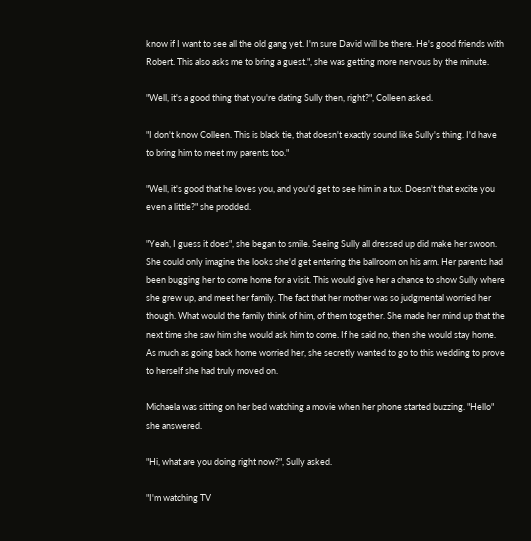know if I want to see all the old gang yet. I'm sure David will be there. He's good friends with Robert. This also asks me to bring a guest.", she was getting more nervous by the minute.

"Well, it's a good thing that you're dating Sully then, right?", Colleen asked.

"I don't know Colleen. This is black tie, that doesn't exactly sound like Sully's thing. I'd have to bring him to meet my parents too."

"Well, it's good that he loves you, and you'd get to see him in a tux. Doesn't that excite you even a little?" she prodded.

"Yeah, I guess it does", she began to smile. Seeing Sully all dressed up did make her swoon. She could only imagine the looks she'd get entering the ballroom on his arm. Her parents had been bugging her to come home for a visit. This would give her a chance to show Sully where she grew up, and meet her family. The fact that her mother was so judgmental worried her though. What would the family think of him, of them together. She made her mind up that the next time she saw him she would ask him to come. If he said no, then she would stay home. As much as going back home worried her, she secretly wanted to go to this wedding to prove to herself she had truly moved on.

Michaela was sitting on her bed watching a movie when her phone started buzzing. "Hello" she answered.

"Hi, what are you doing right now?", Sully asked.

"I'm watching TV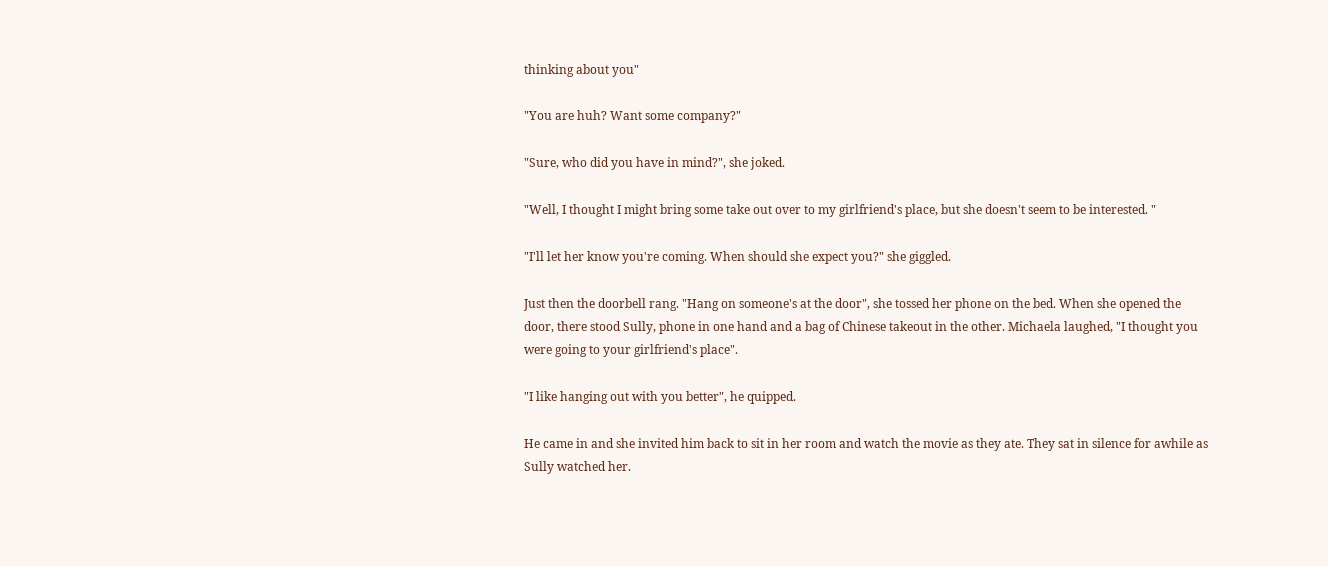thinking about you"

"You are huh? Want some company?"

"Sure, who did you have in mind?", she joked.

"Well, I thought I might bring some take out over to my girlfriend's place, but she doesn't seem to be interested. "

"I'll let her know you're coming. When should she expect you?" she giggled.

Just then the doorbell rang. "Hang on someone's at the door", she tossed her phone on the bed. When she opened the door, there stood Sully, phone in one hand and a bag of Chinese takeout in the other. Michaela laughed, "I thought you were going to your girlfriend's place".

"I like hanging out with you better", he quipped.

He came in and she invited him back to sit in her room and watch the movie as they ate. They sat in silence for awhile as Sully watched her.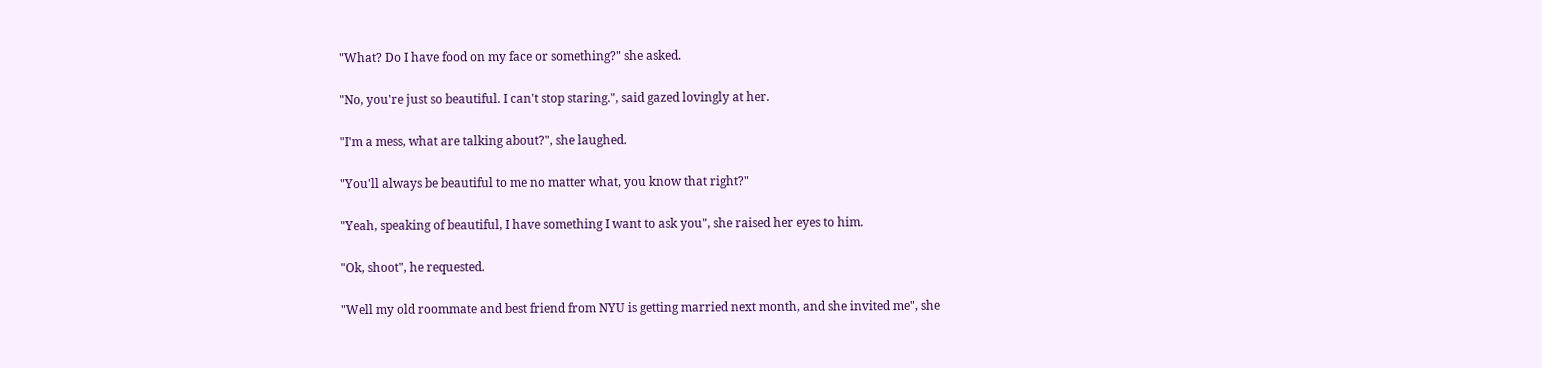"What? Do I have food on my face or something?" she asked.

"No, you're just so beautiful. I can't stop staring.", said gazed lovingly at her.

"I'm a mess, what are talking about?", she laughed.

"You'll always be beautiful to me no matter what, you know that right?"

"Yeah, speaking of beautiful, I have something I want to ask you", she raised her eyes to him.

"Ok, shoot", he requested.

"Well my old roommate and best friend from NYU is getting married next month, and she invited me", she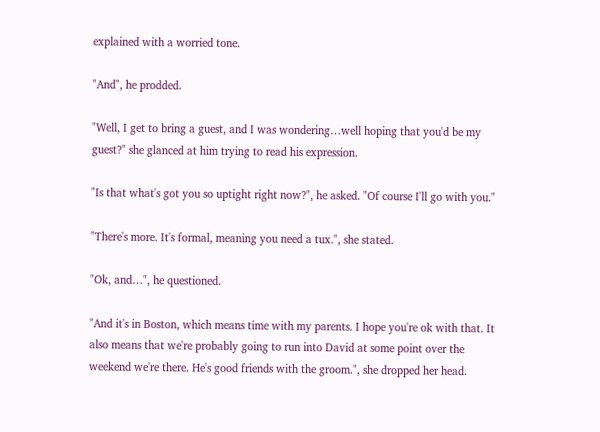explained with a worried tone.

"And", he prodded.

"Well, I get to bring a guest, and I was wondering…well hoping that you'd be my guest?" she glanced at him trying to read his expression.

"Is that what's got you so uptight right now?", he asked. "Of course I'll go with you."

"There's more. It's formal, meaning you need a tux.", she stated.

"Ok, and…", he questioned.

"And it's in Boston, which means time with my parents. I hope you're ok with that. It also means that we're probably going to run into David at some point over the weekend we're there. He's good friends with the groom.", she dropped her head.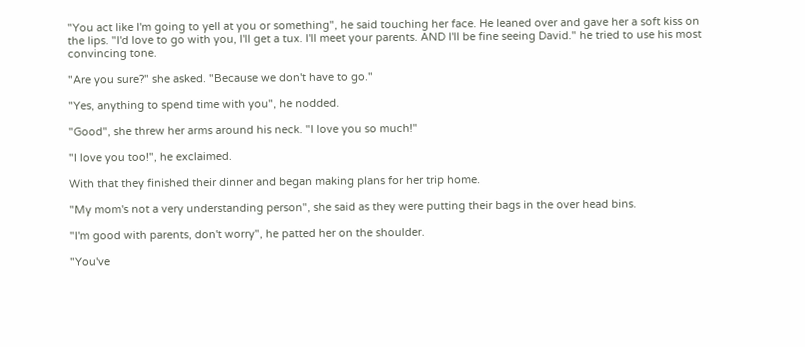"You act like I'm going to yell at you or something", he said touching her face. He leaned over and gave her a soft kiss on the lips. "I'd love to go with you, I'll get a tux. I'll meet your parents. AND I'll be fine seeing David." he tried to use his most convincing tone.

"Are you sure?" she asked. "Because we don't have to go."

"Yes, anything to spend time with you", he nodded.

"Good", she threw her arms around his neck. "I love you so much!"

"I love you too!", he exclaimed.

With that they finished their dinner and began making plans for her trip home.

"My mom's not a very understanding person", she said as they were putting their bags in the over head bins.

"I'm good with parents, don't worry", he patted her on the shoulder.

"You've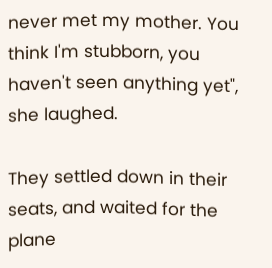never met my mother. You think I'm stubborn, you haven't seen anything yet", she laughed.

They settled down in their seats, and waited for the plane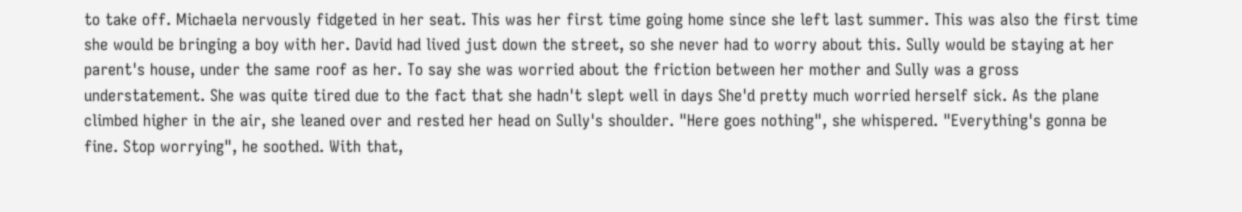to take off. Michaela nervously fidgeted in her seat. This was her first time going home since she left last summer. This was also the first time she would be bringing a boy with her. David had lived just down the street, so she never had to worry about this. Sully would be staying at her parent's house, under the same roof as her. To say she was worried about the friction between her mother and Sully was a gross understatement. She was quite tired due to the fact that she hadn't slept well in days She'd pretty much worried herself sick. As the plane climbed higher in the air, she leaned over and rested her head on Sully's shoulder. "Here goes nothing", she whispered. "Everything's gonna be fine. Stop worrying", he soothed. With that,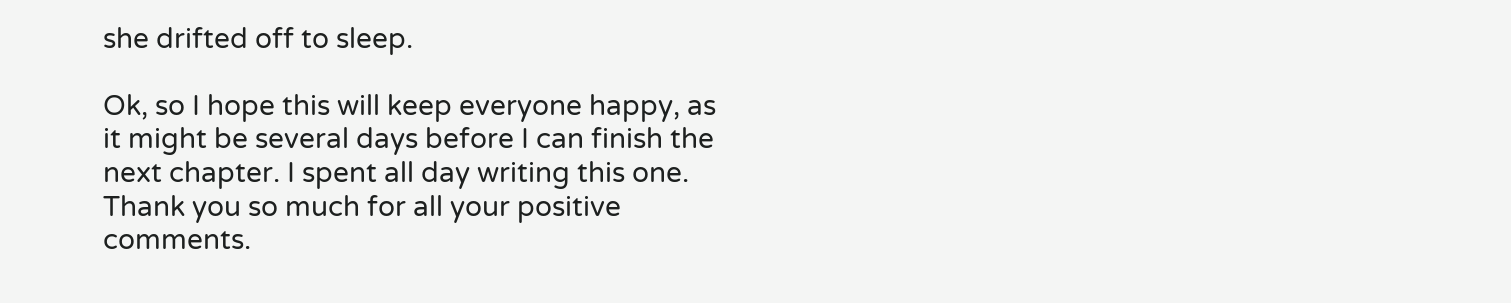she drifted off to sleep.

Ok, so I hope this will keep everyone happy, as it might be several days before I can finish the next chapter. I spent all day writing this one. Thank you so much for all your positive comments.